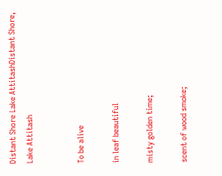Distant Shore Lake AttitashDistant Shore, Lake Attitash


To be alive

in leaf beautiful

misty golden time;

scent of wood smoke;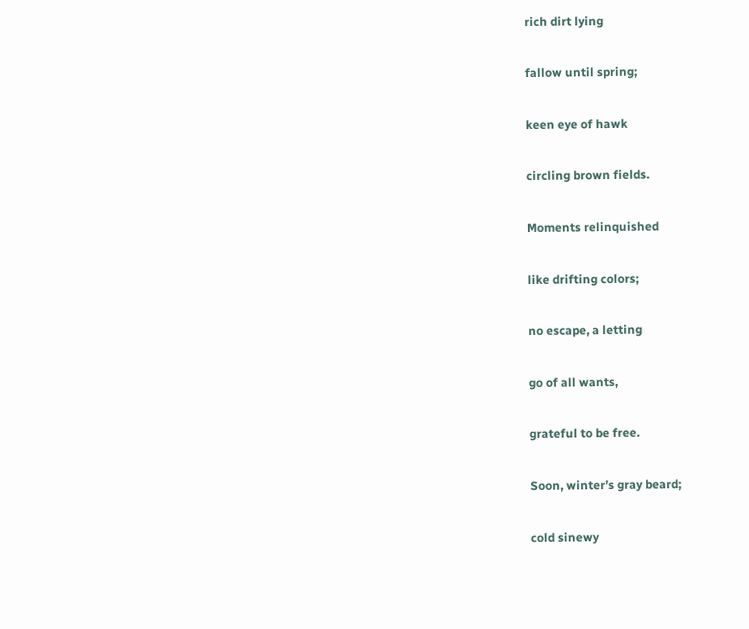rich dirt lying

fallow until spring;

keen eye of hawk

circling brown fields.

Moments relinquished

like drifting colors;

no escape, a letting

go of all wants,

grateful to be free.

Soon, winter’s gray beard;

cold sinewy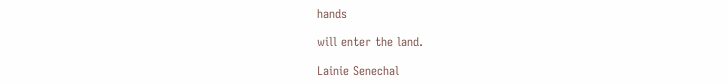hands

will enter the land.

Lainie Senechal